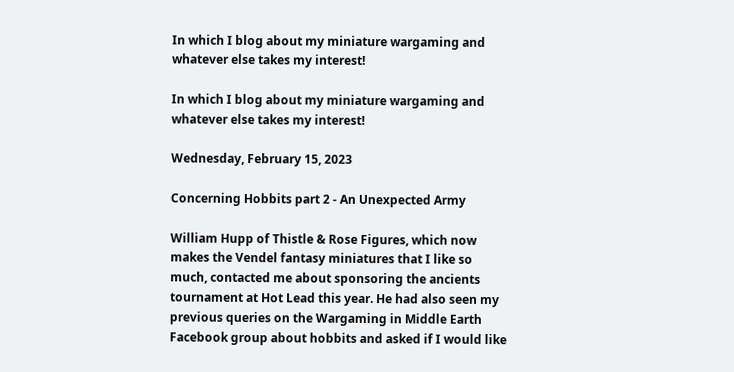In which I blog about my miniature wargaming and whatever else takes my interest!

In which I blog about my miniature wargaming and whatever else takes my interest!

Wednesday, February 15, 2023

Concerning Hobbits part 2 - An Unexpected Army

William Hupp of Thistle & Rose Figures, which now makes the Vendel fantasy miniatures that I like so much, contacted me about sponsoring the ancients tournament at Hot Lead this year. He had also seen my previous queries on the Wargaming in Middle Earth Facebook group about hobbits and asked if I would like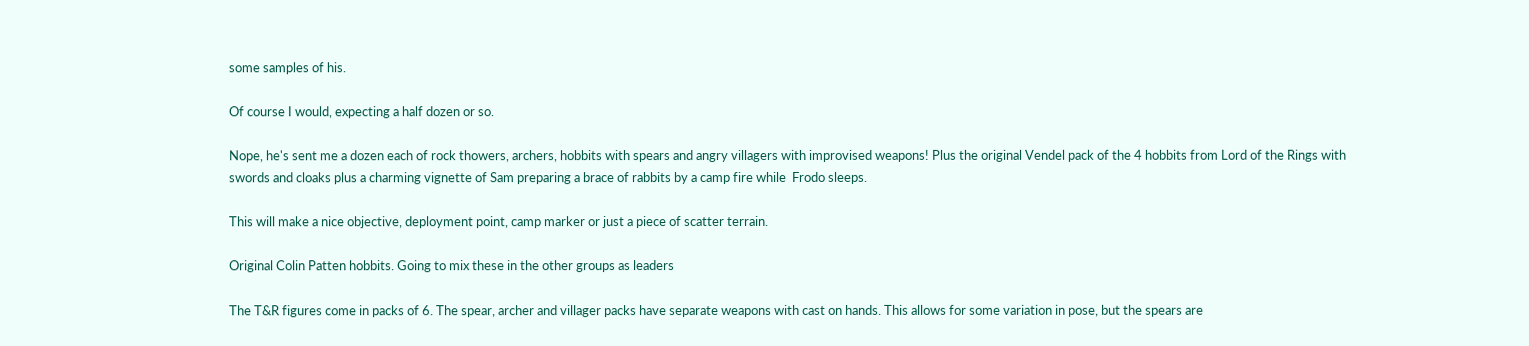some samples of his.

Of course I would, expecting a half dozen or so.

Nope, he's sent me a dozen each of rock thowers, archers, hobbits with spears and angry villagers with improvised weapons! Plus the original Vendel pack of the 4 hobbits from Lord of the Rings with swords and cloaks plus a charming vignette of Sam preparing a brace of rabbits by a camp fire while  Frodo sleeps.

This will make a nice objective, deployment point, camp marker or just a piece of scatter terrain.

Original Colin Patten hobbits. Going to mix these in the other groups as leaders

The T&R figures come in packs of 6. The spear, archer and villager packs have separate weapons with cast on hands. This allows for some variation in pose, but the spears are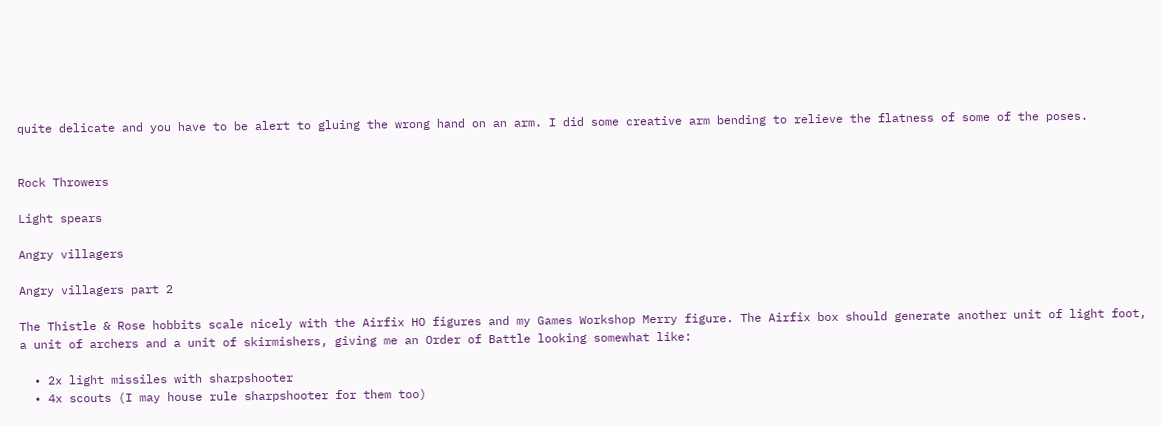quite delicate and you have to be alert to gluing the wrong hand on an arm. I did some creative arm bending to relieve the flatness of some of the poses.


Rock Throwers

Light spears

Angry villagers

Angry villagers part 2

The Thistle & Rose hobbits scale nicely with the Airfix HO figures and my Games Workshop Merry figure. The Airfix box should generate another unit of light foot, a unit of archers and a unit of skirmishers, giving me an Order of Battle looking somewhat like:

  • 2x light missiles with sharpshooter
  • 4x scouts (I may house rule sharpshooter for them too)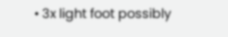• 3x light foot possibly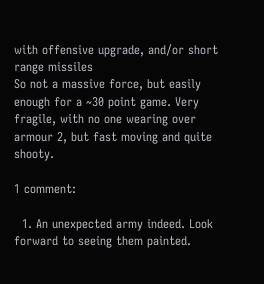with offensive upgrade, and/or short range missiles
So not a massive force, but easily enough for a ~30 point game. Very fragile, with no one wearing over armour 2, but fast moving and quite shooty.

1 comment:

  1. An unexpected army indeed. Look forward to seeing them painted.